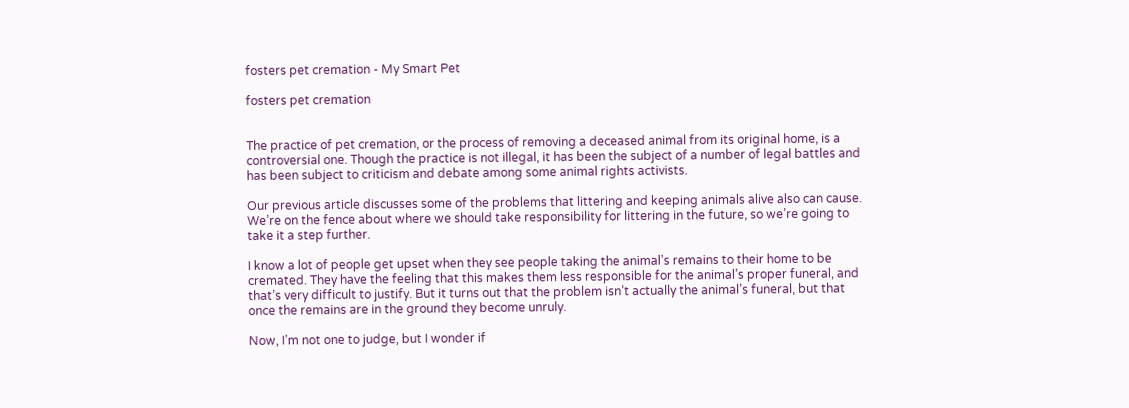fosters pet cremation - My Smart Pet

fosters pet cremation


The practice of pet cremation, or the process of removing a deceased animal from its original home, is a controversial one. Though the practice is not illegal, it has been the subject of a number of legal battles and has been subject to criticism and debate among some animal rights activists.

Our previous article discusses some of the problems that littering and keeping animals alive also can cause. We’re on the fence about where we should take responsibility for littering in the future, so we’re going to take it a step further.

I know a lot of people get upset when they see people taking the animal’s remains to their home to be cremated. They have the feeling that this makes them less responsible for the animal’s proper funeral, and that’s very difficult to justify. But it turns out that the problem isn’t actually the animal’s funeral, but that once the remains are in the ground they become unruly.

Now, I’m not one to judge, but I wonder if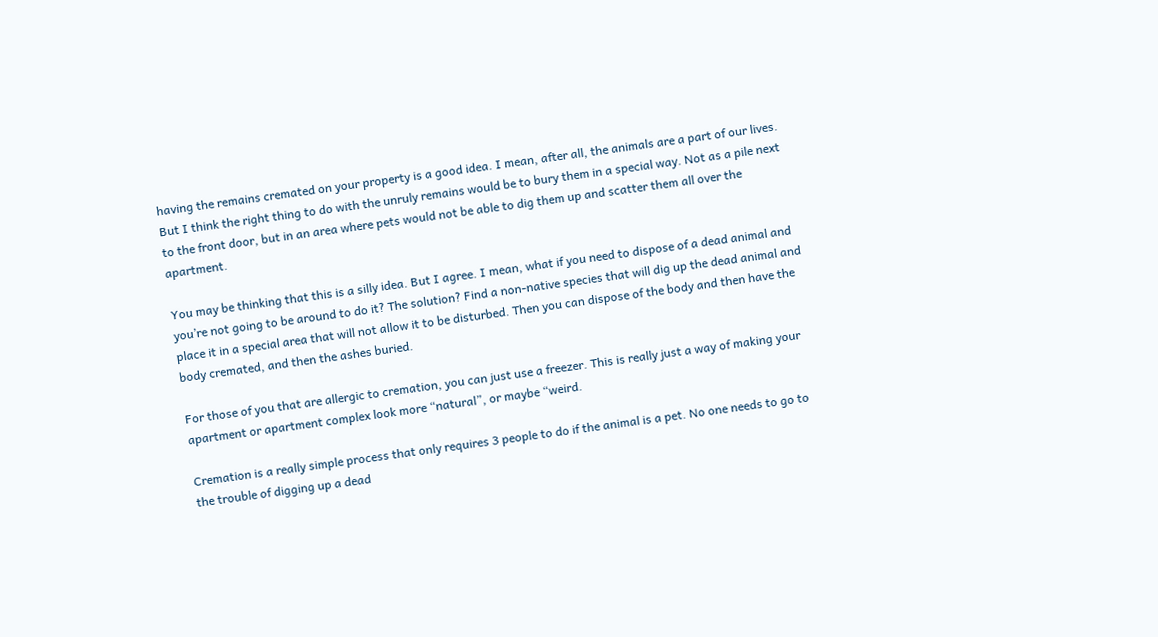having the remains cremated on your property is a good idea. I mean, after all, the animals are a part of our lives. But I think the right thing to do with the unruly remains would be to bury them in a special way. Not as a pile next to the front door, but in an area where pets would not be able to dig them up and scatter them all over the apartment.

You may be thinking that this is a silly idea. But I agree. I mean, what if you need to dispose of a dead animal and you’re not going to be around to do it? The solution? Find a non-native species that will dig up the dead animal and place it in a special area that will not allow it to be disturbed. Then you can dispose of the body and then have the body cremated, and then the ashes buried.

For those of you that are allergic to cremation, you can just use a freezer. This is really just a way of making your apartment or apartment complex look more “natural”, or maybe “weird.

Cremation is a really simple process that only requires 3 people to do if the animal is a pet. No one needs to go to the trouble of digging up a dead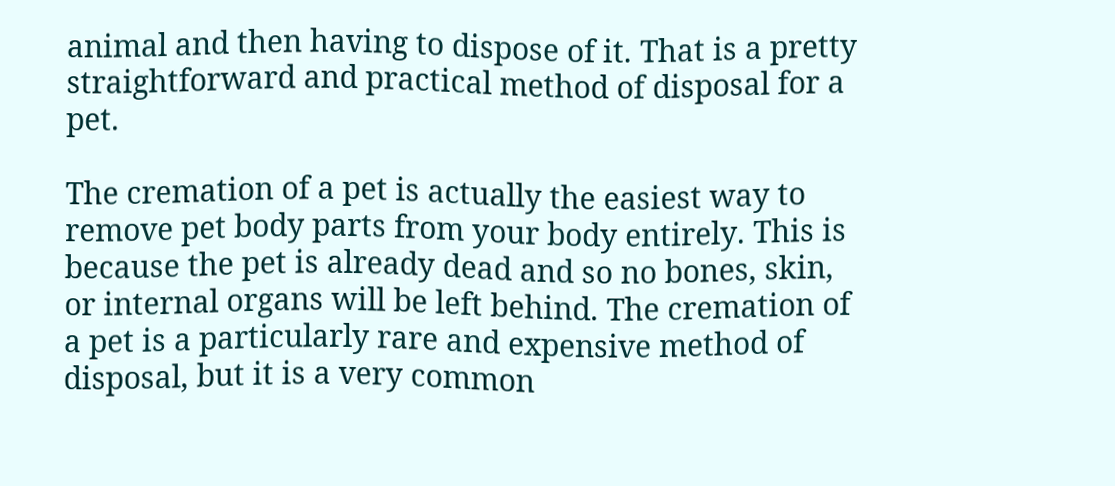animal and then having to dispose of it. That is a pretty straightforward and practical method of disposal for a pet.

The cremation of a pet is actually the easiest way to remove pet body parts from your body entirely. This is because the pet is already dead and so no bones, skin, or internal organs will be left behind. The cremation of a pet is a particularly rare and expensive method of disposal, but it is a very common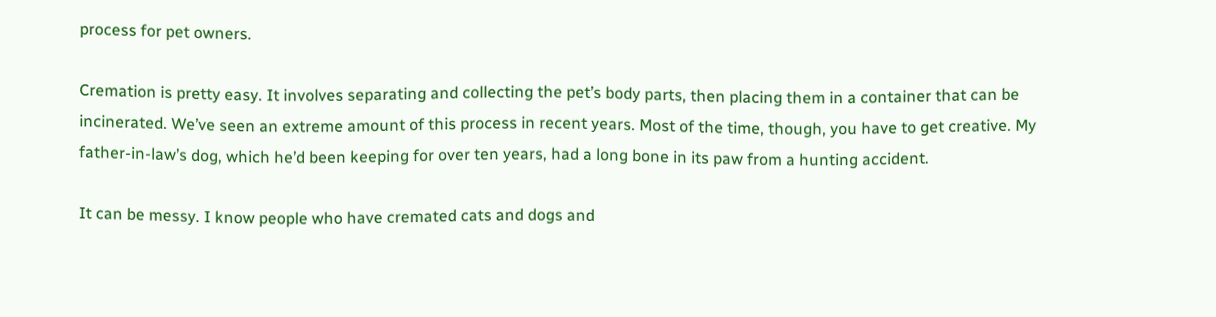process for pet owners.

Cremation is pretty easy. It involves separating and collecting the pet’s body parts, then placing them in a container that can be incinerated. We’ve seen an extreme amount of this process in recent years. Most of the time, though, you have to get creative. My father-in-law’s dog, which he’d been keeping for over ten years, had a long bone in its paw from a hunting accident.

It can be messy. I know people who have cremated cats and dogs and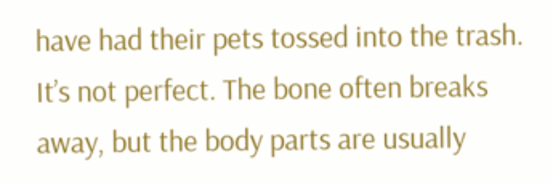have had their pets tossed into the trash. It’s not perfect. The bone often breaks away, but the body parts are usually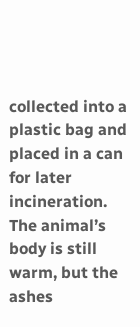collected into a plastic bag and placed in a can for later incineration. The animal’s body is still warm, but the ashes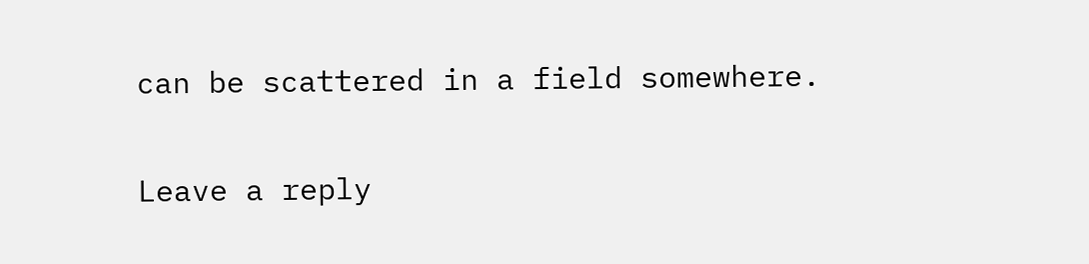can be scattered in a field somewhere.

Leave a reply